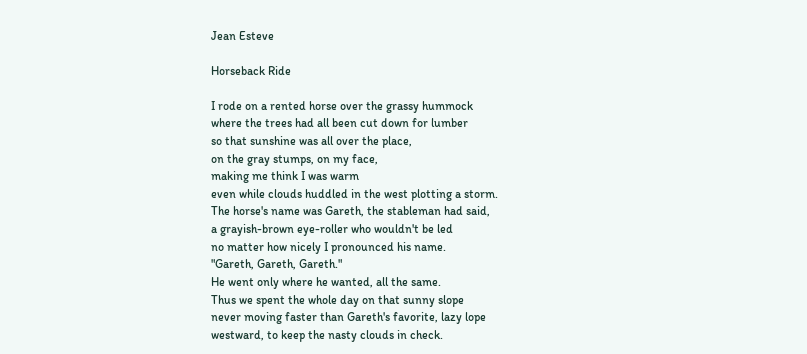Jean Esteve

Horseback Ride

I rode on a rented horse over the grassy hummock
where the trees had all been cut down for lumber
so that sunshine was all over the place,
on the gray stumps, on my face,
making me think I was warm
even while clouds huddled in the west plotting a storm.
The horse's name was Gareth, the stableman had said,
a grayish-brown eye-roller who wouldn't be led
no matter how nicely I pronounced his name.
"Gareth, Gareth, Gareth."
He went only where he wanted, all the same.
Thus we spent the whole day on that sunny slope
never moving faster than Gareth's favorite, lazy lope
westward, to keep the nasty clouds in check.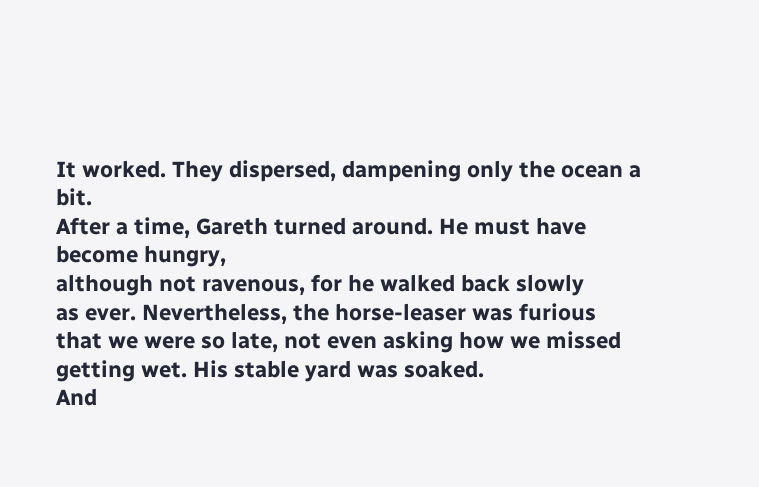It worked. They dispersed, dampening only the ocean a bit.
After a time, Gareth turned around. He must have become hungry,
although not ravenous, for he walked back slowly
as ever. Nevertheless, the horse-leaser was furious
that we were so late, not even asking how we missed
getting wet. His stable yard was soaked.
And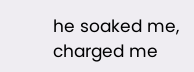he soaked me, charged me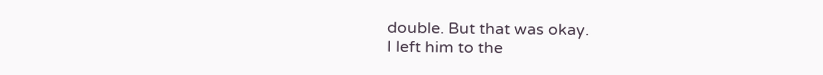double. But that was okay.
I left him to the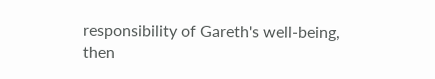responsibility of Gareth's well-being,
then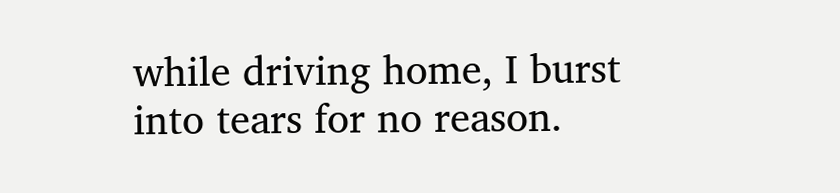while driving home, I burst into tears for no reason.